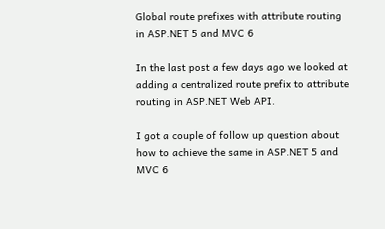Global route prefixes with attribute routing in ASP.NET 5 and MVC 6

In the last post a few days ago we looked at adding a centralized route prefix to attribute routing in ASP.NET Web API.

I got a couple of follow up question about how to achieve the same in ASP.NET 5 and MVC 6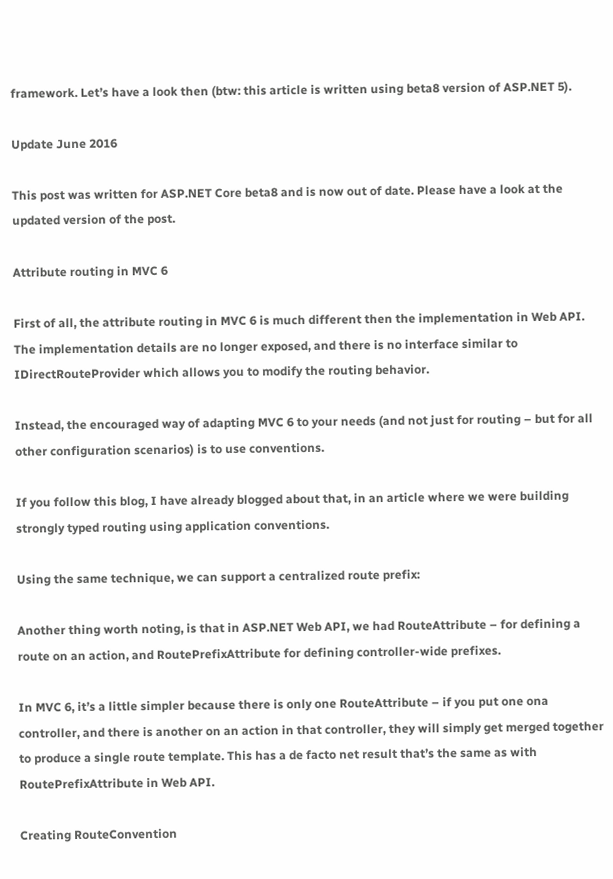framework. Let’s have a look then (btw: this article is written using beta8 version of ASP.NET 5).

Update June 2016

This post was written for ASP.NET Core beta8 and is now out of date. Please have a look at the updated version of the post.

Attribute routing in MVC 6

First of all, the attribute routing in MVC 6 is much different then the implementation in Web API. The implementation details are no longer exposed, and there is no interface similar to IDirectRouteProvider which allows you to modify the routing behavior.

Instead, the encouraged way of adapting MVC 6 to your needs (and not just for routing – but for all other configuration scenarios) is to use conventions.

If you follow this blog, I have already blogged about that, in an article where we were building strongly typed routing using application conventions.

Using the same technique, we can support a centralized route prefix:

Another thing worth noting, is that in ASP.NET Web API, we had RouteAttribute – for defining a route on an action, and RoutePrefixAttribute for defining controller-wide prefixes.

In MVC 6, it’s a little simpler because there is only one RouteAttribute – if you put one ona controller, and there is another on an action in that controller, they will simply get merged together to produce a single route template. This has a de facto net result that’s the same as with RoutePrefixAttribute in Web API.

Creating RouteConvention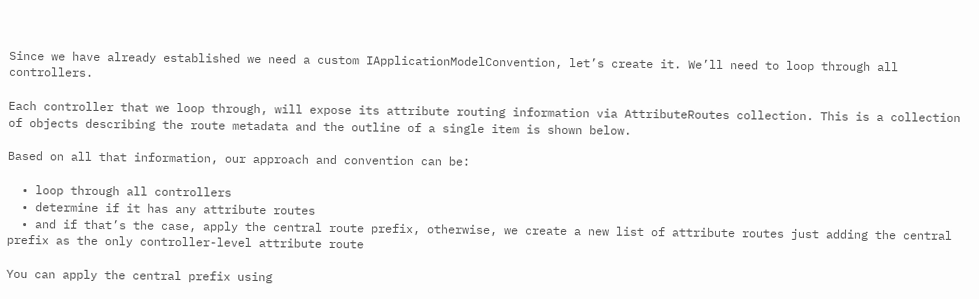Since we have already established we need a custom IApplicationModelConvention, let’s create it. We’ll need to loop through all controllers.

Each controller that we loop through, will expose its attribute routing information via AttributeRoutes collection. This is a collection of objects describing the route metadata and the outline of a single item is shown below.

Based on all that information, our approach and convention can be:

  • loop through all controllers
  • determine if it has any attribute routes
  • and if that’s the case, apply the central route prefix, otherwise, we create a new list of attribute routes just adding the central prefix as the only controller-level attribute route

You can apply the central prefix using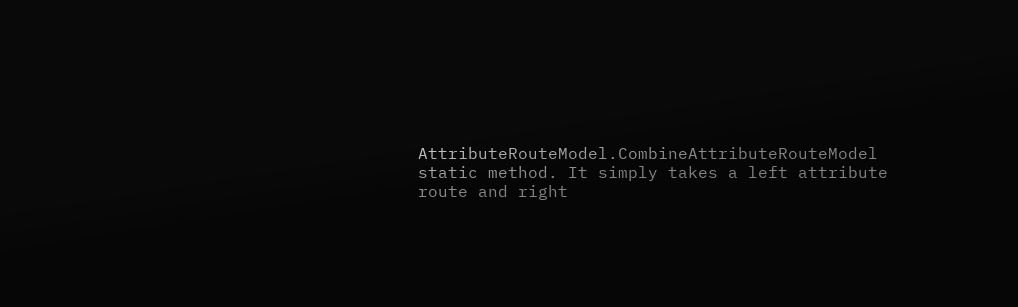AttributeRouteModel.CombineAttributeRouteModel static method. It simply takes a left attribute route and right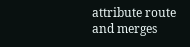attribute route and merges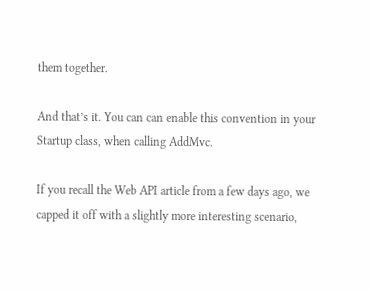them together.

And that’s it. You can can enable this convention in your Startup class, when calling AddMvc.

If you recall the Web API article from a few days ago, we capped it off with a slightly more interesting scenario,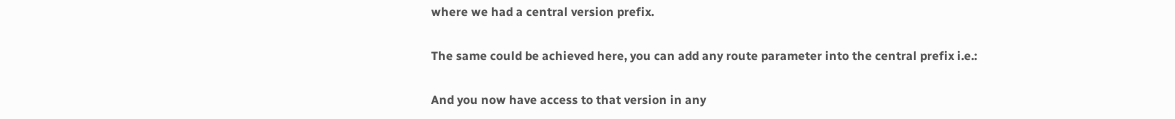where we had a central version prefix.

The same could be achieved here, you can add any route parameter into the central prefix i.e.:

And you now have access to that version in any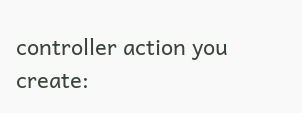controller action you create: